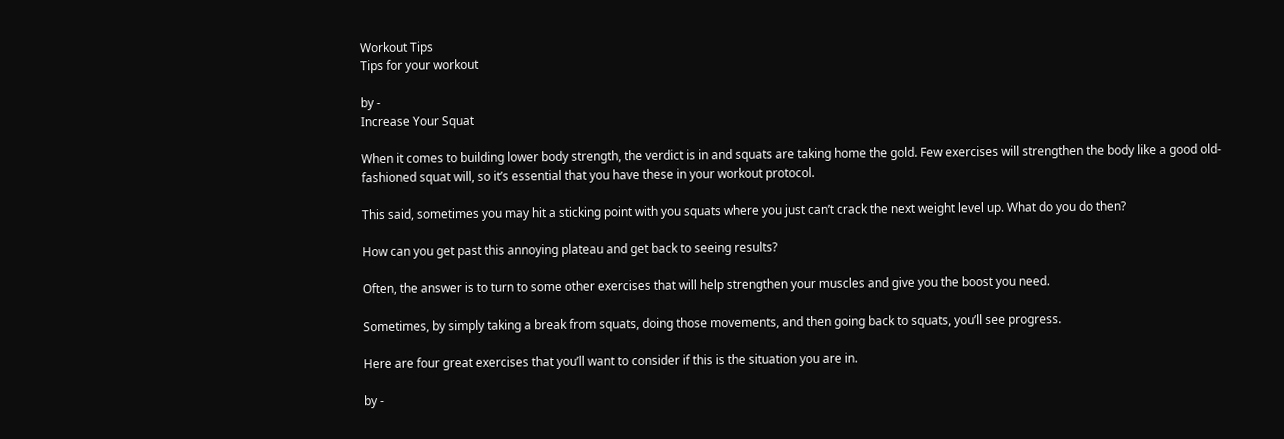Workout Tips
Tips for your workout

by -
Increase Your Squat

When it comes to building lower body strength, the verdict is in and squats are taking home the gold. Few exercises will strengthen the body like a good old-fashioned squat will, so it’s essential that you have these in your workout protocol.

This said, sometimes you may hit a sticking point with you squats where you just can’t crack the next weight level up. What do you do then?

How can you get past this annoying plateau and get back to seeing results?

Often, the answer is to turn to some other exercises that will help strengthen your muscles and give you the boost you need.

Sometimes, by simply taking a break from squats, doing those movements, and then going back to squats, you’ll see progress.

Here are four great exercises that you’ll want to consider if this is the situation you are in.

by -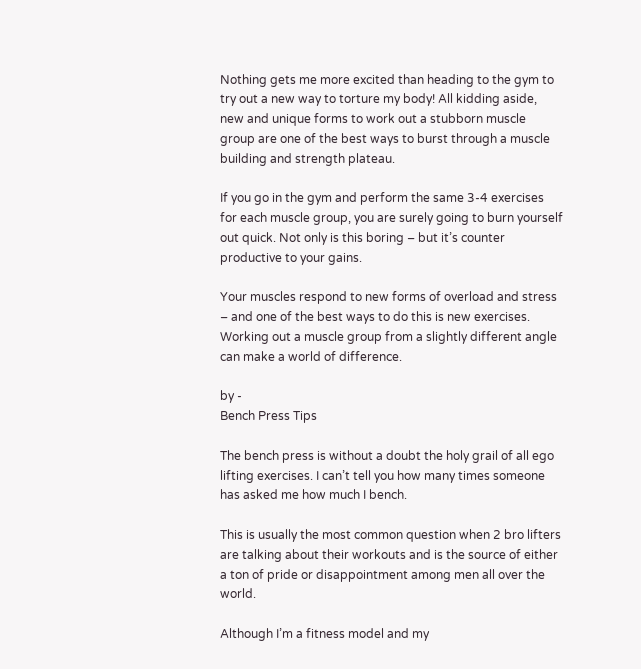Nothing gets me more excited than heading to the gym to try out a new way to torture my body! All kidding aside, new and unique forms to work out a stubborn muscle group are one of the best ways to burst through a muscle building and strength plateau.

If you go in the gym and perform the same 3-4 exercises for each muscle group, you are surely going to burn yourself out quick. Not only is this boring – but it’s counter productive to your gains.

Your muscles respond to new forms of overload and stress – and one of the best ways to do this is new exercises. Working out a muscle group from a slightly different angle can make a world of difference.

by -
Bench Press Tips

The bench press is without a doubt the holy grail of all ego lifting exercises. I can’t tell you how many times someone has asked me how much I bench.

This is usually the most common question when 2 bro lifters are talking about their workouts and is the source of either a ton of pride or disappointment among men all over the world.

Although I’m a fitness model and my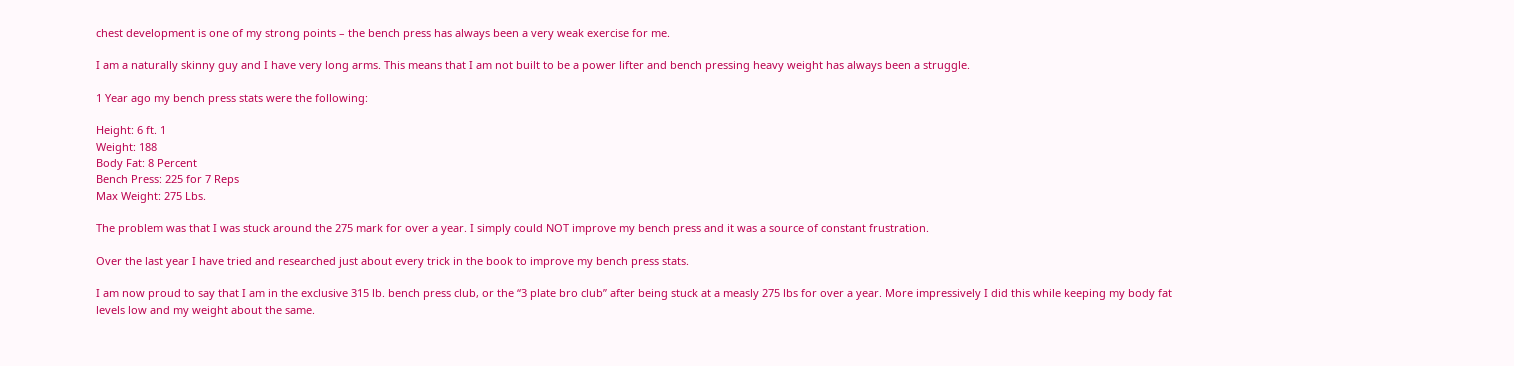chest development is one of my strong points – the bench press has always been a very weak exercise for me.

I am a naturally skinny guy and I have very long arms. This means that I am not built to be a power lifter and bench pressing heavy weight has always been a struggle.

1 Year ago my bench press stats were the following:

Height: 6 ft. 1
Weight: 188
Body Fat: 8 Percent
Bench Press: 225 for 7 Reps
Max Weight: 275 Lbs.

The problem was that I was stuck around the 275 mark for over a year. I simply could NOT improve my bench press and it was a source of constant frustration.

Over the last year I have tried and researched just about every trick in the book to improve my bench press stats.

I am now proud to say that I am in the exclusive 315 lb. bench press club, or the “3 plate bro club” after being stuck at a measly 275 lbs for over a year. More impressively I did this while keeping my body fat levels low and my weight about the same.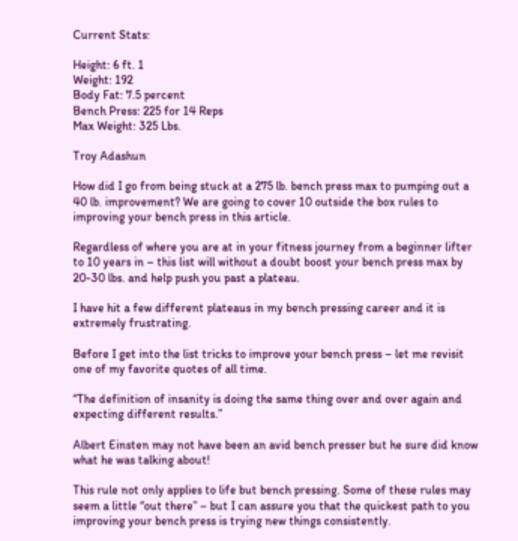Current Stats:

Height: 6 ft. 1
Weight: 192
Body Fat: 7.5 percent
Bench Press: 225 for 14 Reps
Max Weight: 325 Lbs.

Troy Adashun

How did I go from being stuck at a 275 lb. bench press max to pumping out a 40 lb. improvement? We are going to cover 10 outside the box rules to improving your bench press in this article.

Regardless of where you are at in your fitness journey from a beginner lifter to 10 years in – this list will without a doubt boost your bench press max by 20-30 lbs. and help push you past a plateau.

I have hit a few different plateaus in my bench pressing career and it is extremely frustrating.

Before I get into the list tricks to improve your bench press – let me revisit one of my favorite quotes of all time.

“The definition of insanity is doing the same thing over and over again and expecting different results.”

Albert Einsten may not have been an avid bench presser but he sure did know what he was talking about!

This rule not only applies to life but bench pressing. Some of these rules may seem a little “out there” – but I can assure you that the quickest path to you improving your bench press is trying new things consistently.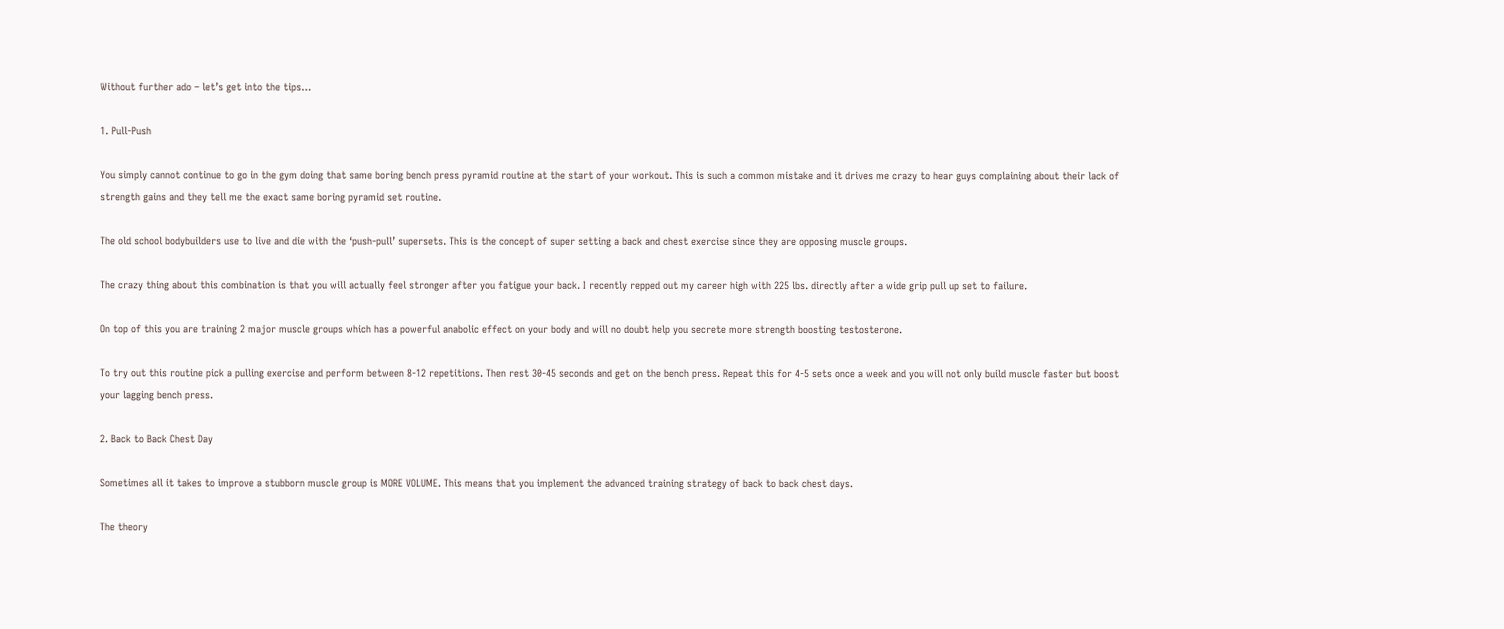Without further ado – let’s get into the tips…

1. Pull-Push

You simply cannot continue to go in the gym doing that same boring bench press pyramid routine at the start of your workout. This is such a common mistake and it drives me crazy to hear guys complaining about their lack of strength gains and they tell me the exact same boring pyramid set routine.

The old school bodybuilders use to live and die with the ‘push-pull’ supersets. This is the concept of super setting a back and chest exercise since they are opposing muscle groups.

The crazy thing about this combination is that you will actually feel stronger after you fatigue your back. I recently repped out my career high with 225 lbs. directly after a wide grip pull up set to failure.

On top of this you are training 2 major muscle groups which has a powerful anabolic effect on your body and will no doubt help you secrete more strength boosting testosterone.

To try out this routine pick a pulling exercise and perform between 8-12 repetitions. Then rest 30-45 seconds and get on the bench press. Repeat this for 4-5 sets once a week and you will not only build muscle faster but boost your lagging bench press.

2. Back to Back Chest Day

Sometimes all it takes to improve a stubborn muscle group is MORE VOLUME. This means that you implement the advanced training strategy of back to back chest days.

The theory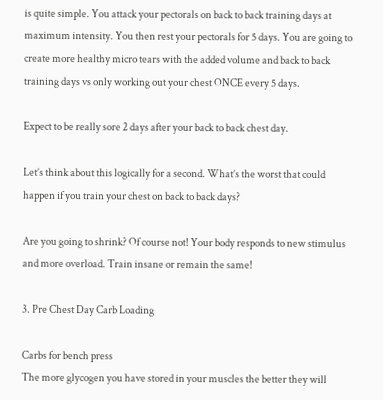is quite simple. You attack your pectorals on back to back training days at maximum intensity. You then rest your pectorals for 5 days. You are going to create more healthy micro tears with the added volume and back to back training days vs only working out your chest ONCE every 5 days.

Expect to be really sore 2 days after your back to back chest day.

Let’s think about this logically for a second. What’s the worst that could happen if you train your chest on back to back days?

Are you going to shrink? Of course not! Your body responds to new stimulus and more overload. Train insane or remain the same!

3. Pre Chest Day Carb Loading

Carbs for bench press
The more glycogen you have stored in your muscles the better they will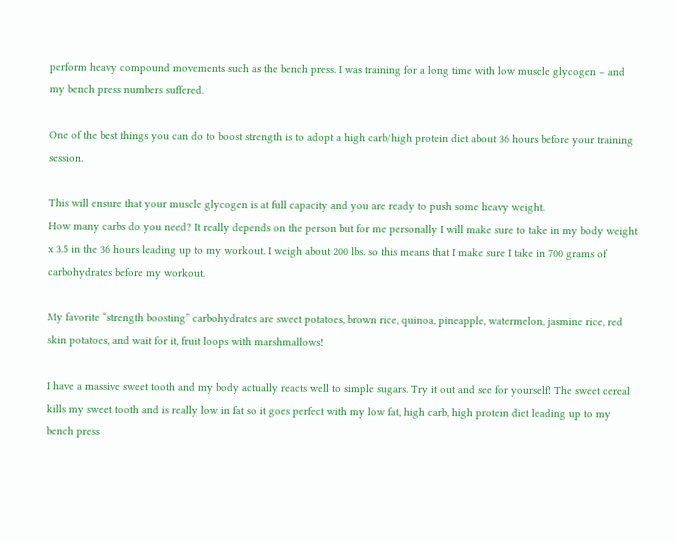perform heavy compound movements such as the bench press. I was training for a long time with low muscle glycogen – and my bench press numbers suffered.

One of the best things you can do to boost strength is to adopt a high carb/high protein diet about 36 hours before your training session.

This will ensure that your muscle glycogen is at full capacity and you are ready to push some heavy weight.
How many carbs do you need? It really depends on the person but for me personally I will make sure to take in my body weight x 3.5 in the 36 hours leading up to my workout. I weigh about 200 lbs. so this means that I make sure I take in 700 grams of carbohydrates before my workout.

My favorite “strength boosting” carbohydrates are sweet potatoes, brown rice, quinoa, pineapple, watermelon, jasmine rice, red skin potatoes, and wait for it, fruit loops with marshmallows!

I have a massive sweet tooth and my body actually reacts well to simple sugars. Try it out and see for yourself! The sweet cereal kills my sweet tooth and is really low in fat so it goes perfect with my low fat, high carb, high protein diet leading up to my bench press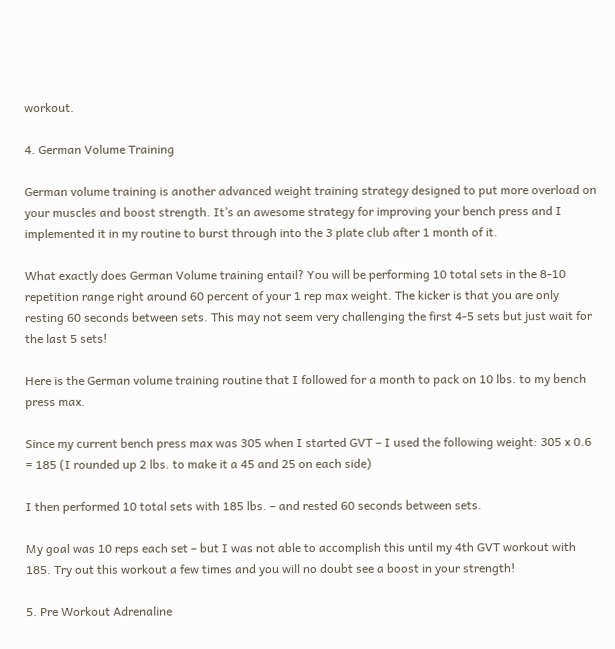workout.

4. German Volume Training

German volume training is another advanced weight training strategy designed to put more overload on your muscles and boost strength. It’s an awesome strategy for improving your bench press and I implemented it in my routine to burst through into the 3 plate club after 1 month of it.

What exactly does German Volume training entail? You will be performing 10 total sets in the 8-10 repetition range right around 60 percent of your 1 rep max weight. The kicker is that you are only resting 60 seconds between sets. This may not seem very challenging the first 4-5 sets but just wait for the last 5 sets!

Here is the German volume training routine that I followed for a month to pack on 10 lbs. to my bench press max.

Since my current bench press max was 305 when I started GVT – I used the following weight: 305 x 0.6 = 185 (I rounded up 2 lbs. to make it a 45 and 25 on each side)

I then performed 10 total sets with 185 lbs. – and rested 60 seconds between sets.

My goal was 10 reps each set – but I was not able to accomplish this until my 4th GVT workout with 185. Try out this workout a few times and you will no doubt see a boost in your strength!

5. Pre Workout Adrenaline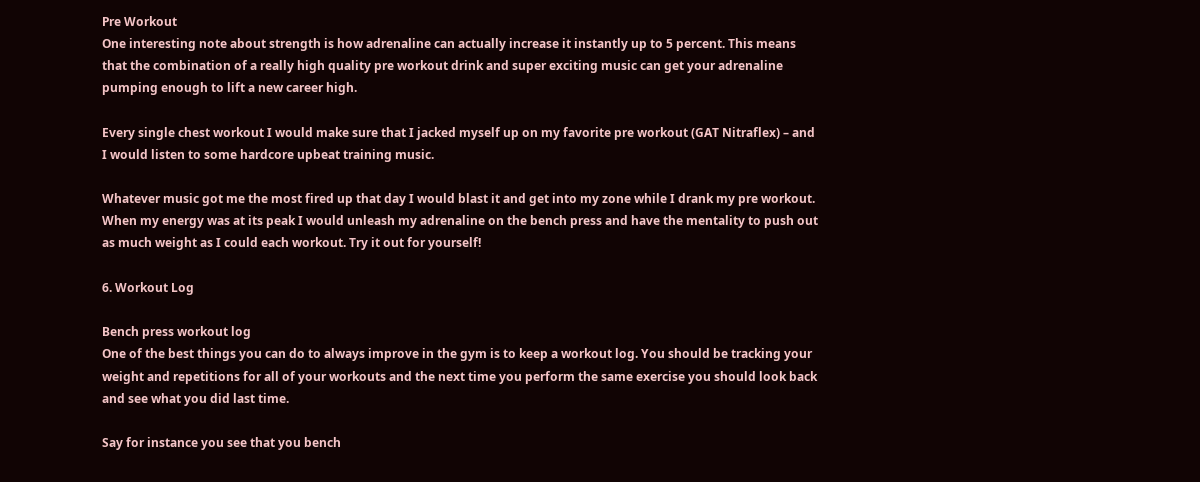Pre Workout
One interesting note about strength is how adrenaline can actually increase it instantly up to 5 percent. This means that the combination of a really high quality pre workout drink and super exciting music can get your adrenaline pumping enough to lift a new career high.

Every single chest workout I would make sure that I jacked myself up on my favorite pre workout (GAT Nitraflex) – and I would listen to some hardcore upbeat training music.

Whatever music got me the most fired up that day I would blast it and get into my zone while I drank my pre workout. When my energy was at its peak I would unleash my adrenaline on the bench press and have the mentality to push out as much weight as I could each workout. Try it out for yourself!

6. Workout Log

Bench press workout log
One of the best things you can do to always improve in the gym is to keep a workout log. You should be tracking your weight and repetitions for all of your workouts and the next time you perform the same exercise you should look back and see what you did last time.

Say for instance you see that you bench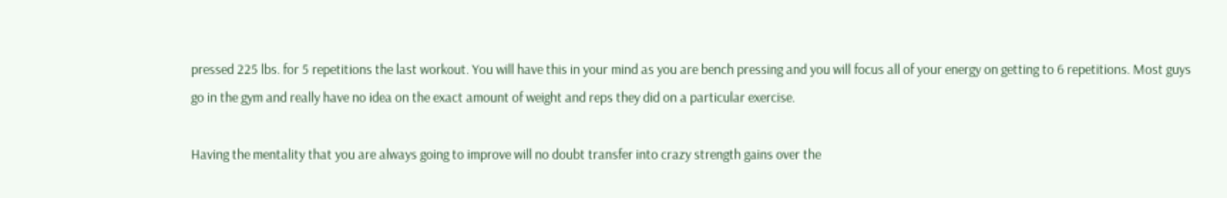pressed 225 lbs. for 5 repetitions the last workout. You will have this in your mind as you are bench pressing and you will focus all of your energy on getting to 6 repetitions. Most guys go in the gym and really have no idea on the exact amount of weight and reps they did on a particular exercise.

Having the mentality that you are always going to improve will no doubt transfer into crazy strength gains over the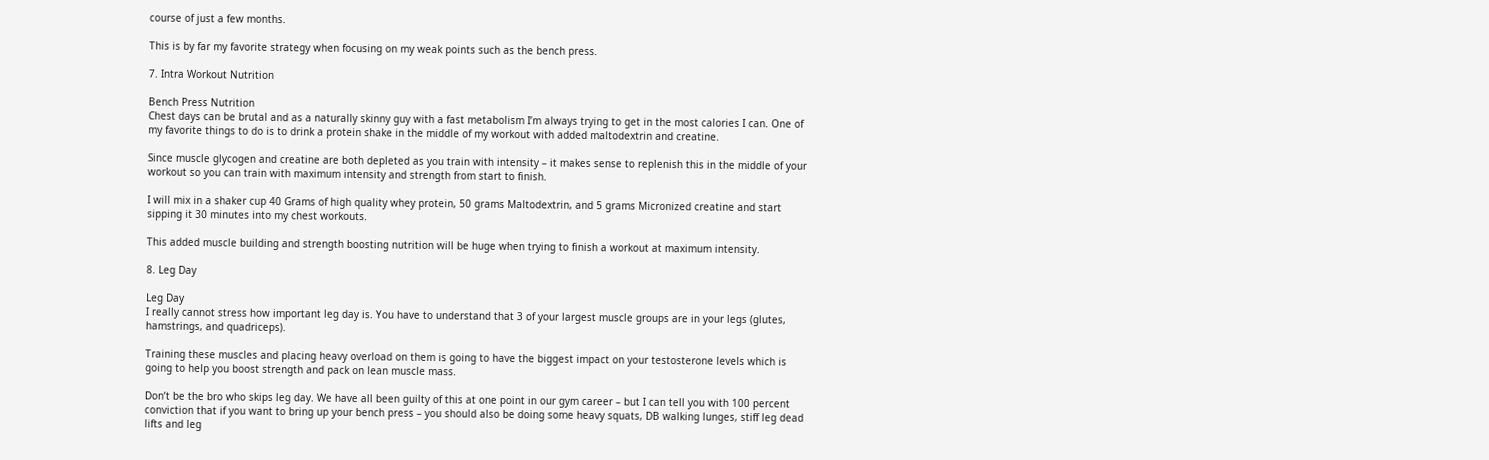course of just a few months.

This is by far my favorite strategy when focusing on my weak points such as the bench press.

7. Intra Workout Nutrition

Bench Press Nutrition
Chest days can be brutal and as a naturally skinny guy with a fast metabolism I’m always trying to get in the most calories I can. One of my favorite things to do is to drink a protein shake in the middle of my workout with added maltodextrin and creatine.

Since muscle glycogen and creatine are both depleted as you train with intensity – it makes sense to replenish this in the middle of your workout so you can train with maximum intensity and strength from start to finish.

I will mix in a shaker cup 40 Grams of high quality whey protein, 50 grams Maltodextrin, and 5 grams Micronized creatine and start sipping it 30 minutes into my chest workouts.

This added muscle building and strength boosting nutrition will be huge when trying to finish a workout at maximum intensity.

8. Leg Day

Leg Day
I really cannot stress how important leg day is. You have to understand that 3 of your largest muscle groups are in your legs (glutes, hamstrings, and quadriceps).

Training these muscles and placing heavy overload on them is going to have the biggest impact on your testosterone levels which is going to help you boost strength and pack on lean muscle mass.

Don’t be the bro who skips leg day. We have all been guilty of this at one point in our gym career – but I can tell you with 100 percent conviction that if you want to bring up your bench press – you should also be doing some heavy squats, DB walking lunges, stiff leg dead lifts and leg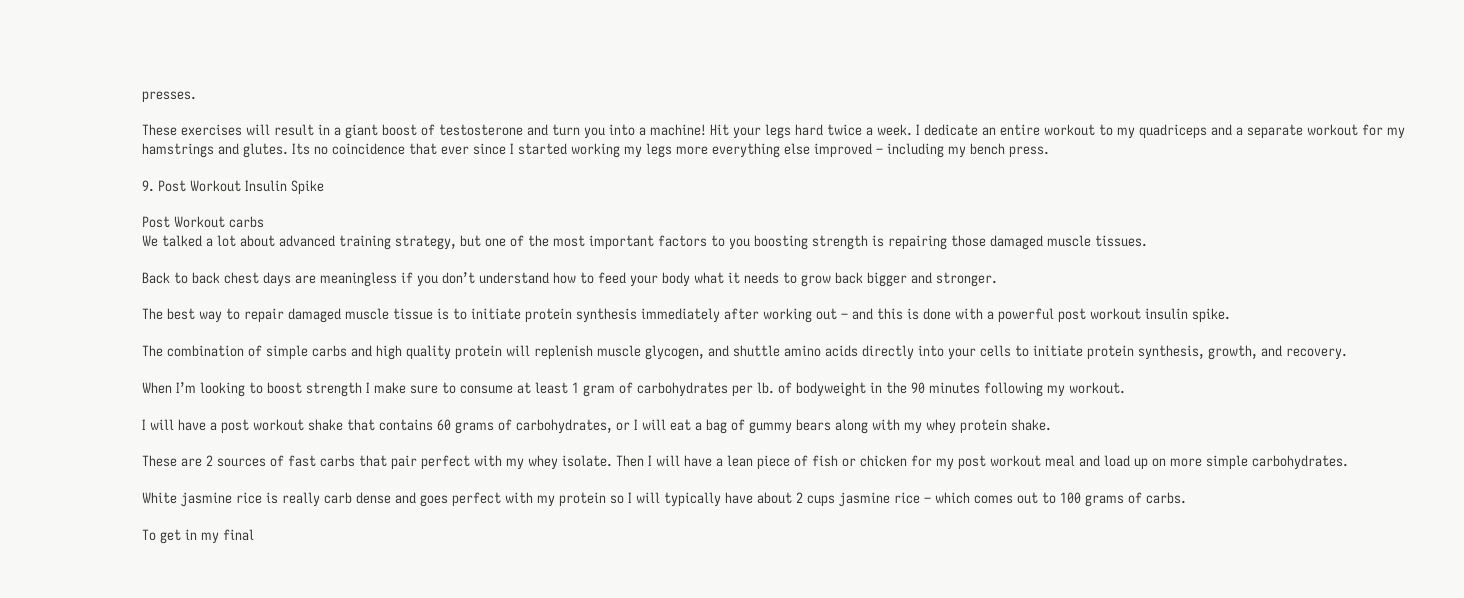presses.

These exercises will result in a giant boost of testosterone and turn you into a machine! Hit your legs hard twice a week. I dedicate an entire workout to my quadriceps and a separate workout for my hamstrings and glutes. Its no coincidence that ever since I started working my legs more everything else improved – including my bench press.

9. Post Workout Insulin Spike

Post Workout carbs
We talked a lot about advanced training strategy, but one of the most important factors to you boosting strength is repairing those damaged muscle tissues.

Back to back chest days are meaningless if you don’t understand how to feed your body what it needs to grow back bigger and stronger.

The best way to repair damaged muscle tissue is to initiate protein synthesis immediately after working out – and this is done with a powerful post workout insulin spike.

The combination of simple carbs and high quality protein will replenish muscle glycogen, and shuttle amino acids directly into your cells to initiate protein synthesis, growth, and recovery.

When I’m looking to boost strength I make sure to consume at least 1 gram of carbohydrates per lb. of bodyweight in the 90 minutes following my workout.

I will have a post workout shake that contains 60 grams of carbohydrates, or I will eat a bag of gummy bears along with my whey protein shake.

These are 2 sources of fast carbs that pair perfect with my whey isolate. Then I will have a lean piece of fish or chicken for my post workout meal and load up on more simple carbohydrates.

White jasmine rice is really carb dense and goes perfect with my protein so I will typically have about 2 cups jasmine rice – which comes out to 100 grams of carbs.

To get in my final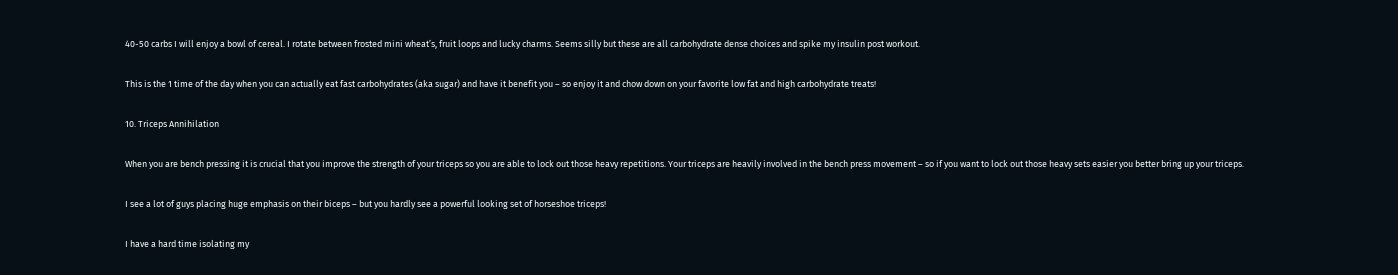40-50 carbs I will enjoy a bowl of cereal. I rotate between frosted mini wheat’s, fruit loops and lucky charms. Seems silly but these are all carbohydrate dense choices and spike my insulin post workout.

This is the 1 time of the day when you can actually eat fast carbohydrates (aka sugar) and have it benefit you – so enjoy it and chow down on your favorite low fat and high carbohydrate treats!

10. Triceps Annihilation

When you are bench pressing it is crucial that you improve the strength of your triceps so you are able to lock out those heavy repetitions. Your triceps are heavily involved in the bench press movement – so if you want to lock out those heavy sets easier you better bring up your triceps.

I see a lot of guys placing huge emphasis on their biceps – but you hardly see a powerful looking set of horseshoe triceps!

I have a hard time isolating my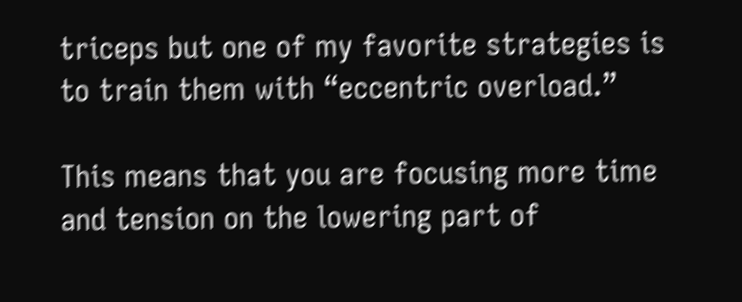triceps but one of my favorite strategies is to train them with “eccentric overload.”

This means that you are focusing more time and tension on the lowering part of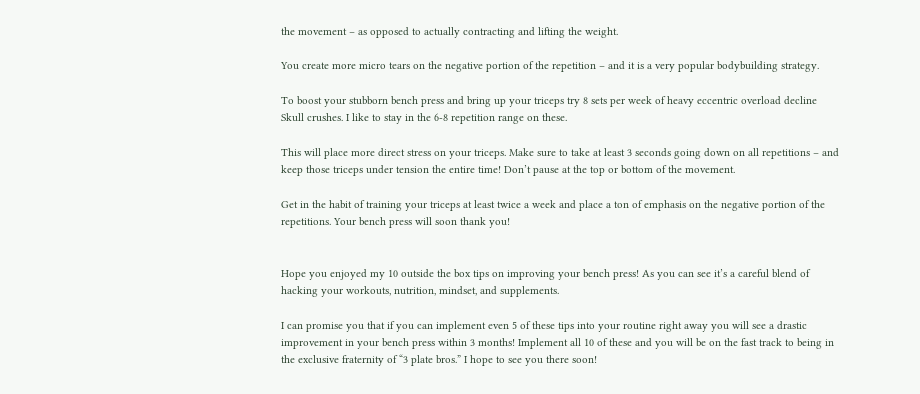the movement – as opposed to actually contracting and lifting the weight.

You create more micro tears on the negative portion of the repetition – and it is a very popular bodybuilding strategy.

To boost your stubborn bench press and bring up your triceps try 8 sets per week of heavy eccentric overload decline Skull crushes. I like to stay in the 6-8 repetition range on these.

This will place more direct stress on your triceps. Make sure to take at least 3 seconds going down on all repetitions – and keep those triceps under tension the entire time! Don’t pause at the top or bottom of the movement.

Get in the habit of training your triceps at least twice a week and place a ton of emphasis on the negative portion of the repetitions. Your bench press will soon thank you!


Hope you enjoyed my 10 outside the box tips on improving your bench press! As you can see it’s a careful blend of hacking your workouts, nutrition, mindset, and supplements.

I can promise you that if you can implement even 5 of these tips into your routine right away you will see a drastic improvement in your bench press within 3 months! Implement all 10 of these and you will be on the fast track to being in the exclusive fraternity of “3 plate bros.” I hope to see you there soon!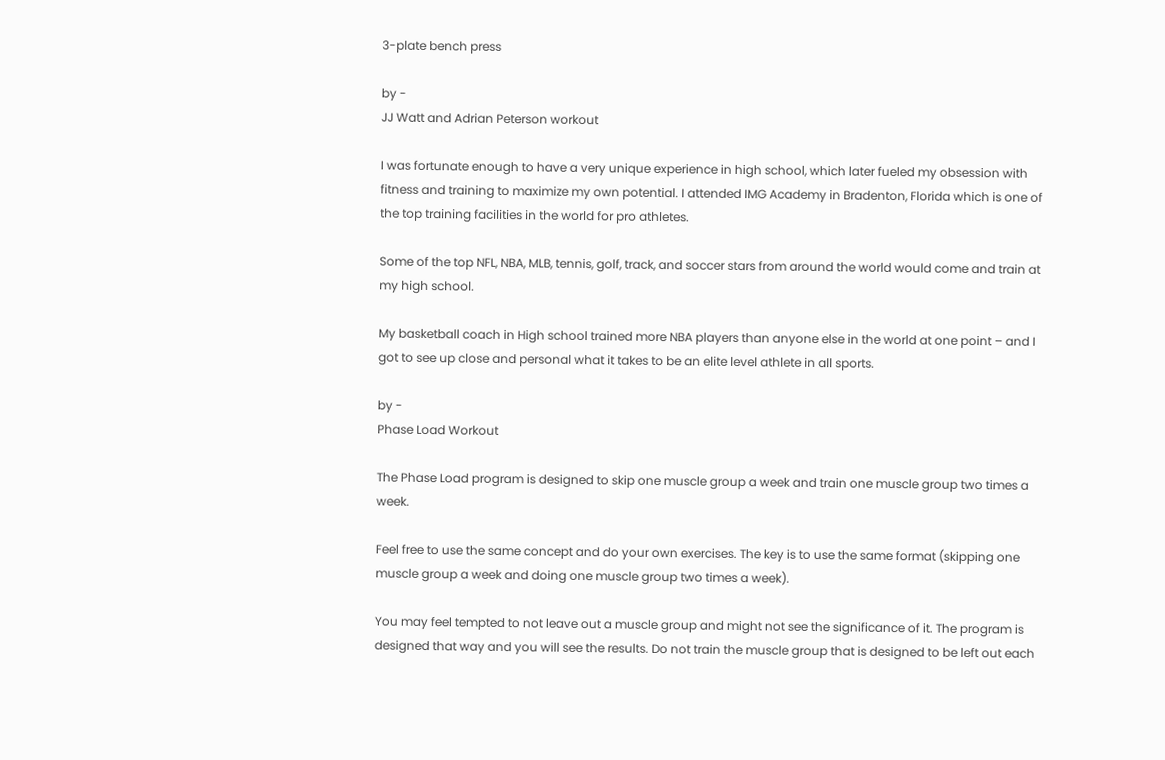3-plate bench press

by -
JJ Watt and Adrian Peterson workout

I was fortunate enough to have a very unique experience in high school, which later fueled my obsession with fitness and training to maximize my own potential. I attended IMG Academy in Bradenton, Florida which is one of the top training facilities in the world for pro athletes.

Some of the top NFL, NBA, MLB, tennis, golf, track, and soccer stars from around the world would come and train at my high school.

My basketball coach in High school trained more NBA players than anyone else in the world at one point – and I got to see up close and personal what it takes to be an elite level athlete in all sports.

by -
Phase Load Workout

The Phase Load program is designed to skip one muscle group a week and train one muscle group two times a week.

Feel free to use the same concept and do your own exercises. The key is to use the same format (skipping one muscle group a week and doing one muscle group two times a week).

You may feel tempted to not leave out a muscle group and might not see the significance of it. The program is designed that way and you will see the results. Do not train the muscle group that is designed to be left out each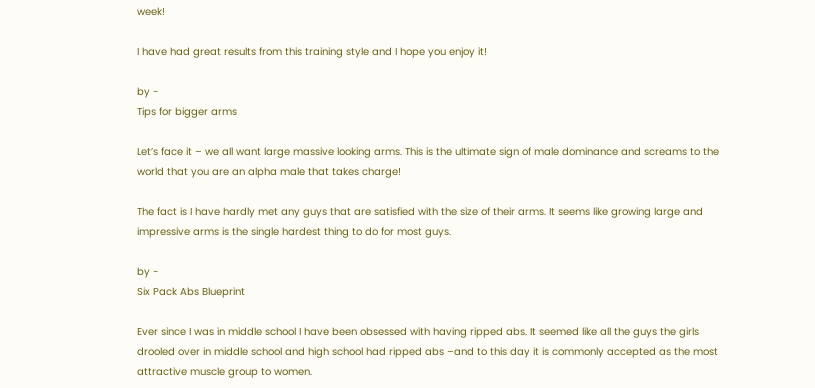week!

I have had great results from this training style and I hope you enjoy it!

by -
Tips for bigger arms

Let’s face it – we all want large massive looking arms. This is the ultimate sign of male dominance and screams to the world that you are an alpha male that takes charge!

The fact is I have hardly met any guys that are satisfied with the size of their arms. It seems like growing large and impressive arms is the single hardest thing to do for most guys.

by -
Six Pack Abs Blueprint

Ever since I was in middle school I have been obsessed with having ripped abs. It seemed like all the guys the girls drooled over in middle school and high school had ripped abs –and to this day it is commonly accepted as the most attractive muscle group to women.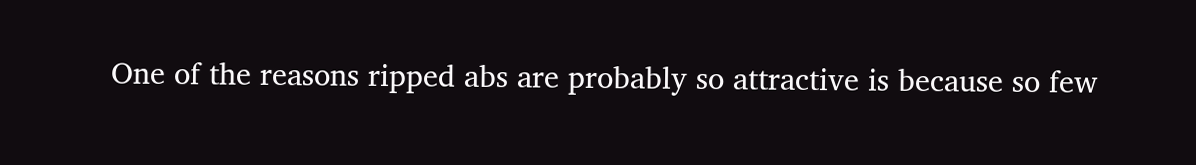One of the reasons ripped abs are probably so attractive is because so few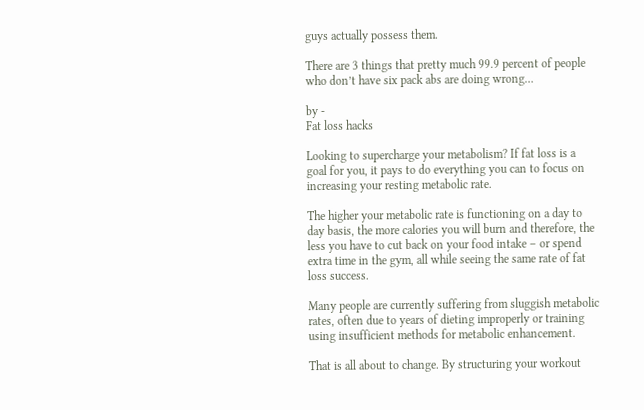guys actually possess them.

There are 3 things that pretty much 99.9 percent of people who don’t have six pack abs are doing wrong…

by -
Fat loss hacks

Looking to supercharge your metabolism? If fat loss is a goal for you, it pays to do everything you can to focus on increasing your resting metabolic rate.

The higher your metabolic rate is functioning on a day to day basis, the more calories you will burn and therefore, the less you have to cut back on your food intake – or spend extra time in the gym, all while seeing the same rate of fat loss success.

Many people are currently suffering from sluggish metabolic rates, often due to years of dieting improperly or training using insufficient methods for metabolic enhancement.

That is all about to change. By structuring your workout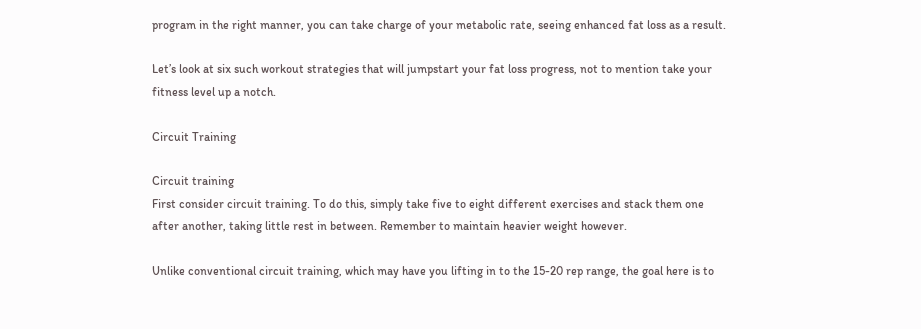program in the right manner, you can take charge of your metabolic rate, seeing enhanced fat loss as a result.

Let’s look at six such workout strategies that will jumpstart your fat loss progress, not to mention take your fitness level up a notch.

Circuit Training

Circuit training
First consider circuit training. To do this, simply take five to eight different exercises and stack them one after another, taking little rest in between. Remember to maintain heavier weight however.

Unlike conventional circuit training, which may have you lifting in to the 15-20 rep range, the goal here is to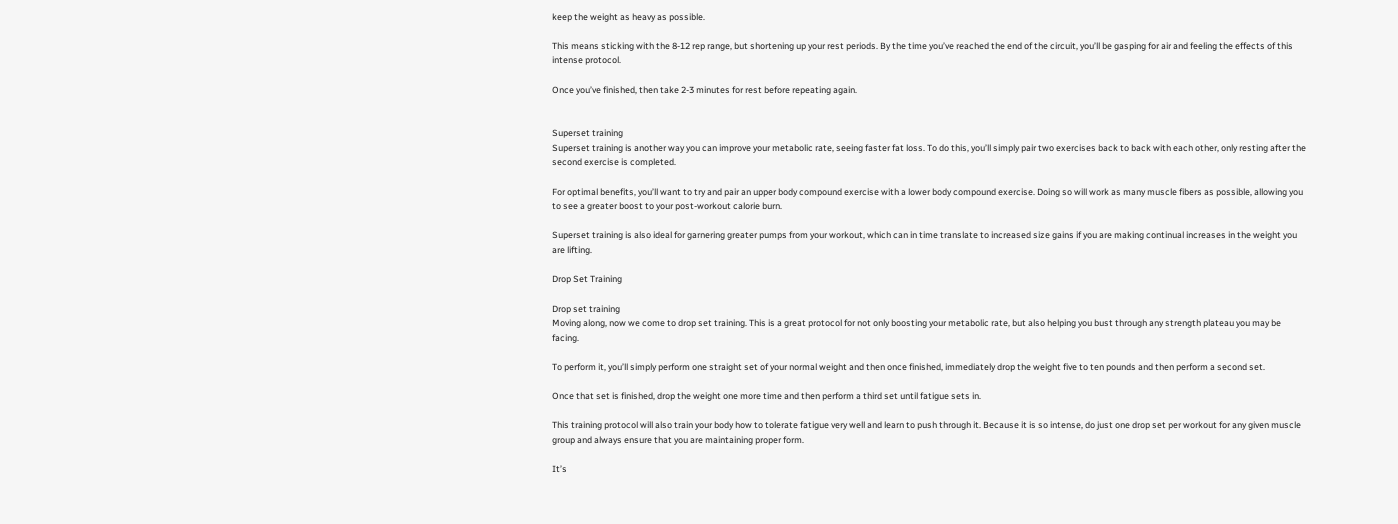keep the weight as heavy as possible.

This means sticking with the 8-12 rep range, but shortening up your rest periods. By the time you’ve reached the end of the circuit, you’ll be gasping for air and feeling the effects of this intense protocol.

Once you’ve finished, then take 2-3 minutes for rest before repeating again.


Superset training
Superset training is another way you can improve your metabolic rate, seeing faster fat loss. To do this, you’ll simply pair two exercises back to back with each other, only resting after the second exercise is completed.

For optimal benefits, you’ll want to try and pair an upper body compound exercise with a lower body compound exercise. Doing so will work as many muscle fibers as possible, allowing you to see a greater boost to your post-workout calorie burn.

Superset training is also ideal for garnering greater pumps from your workout, which can in time translate to increased size gains if you are making continual increases in the weight you are lifting.

Drop Set Training

Drop set training
Moving along, now we come to drop set training. This is a great protocol for not only boosting your metabolic rate, but also helping you bust through any strength plateau you may be facing.

To perform it, you’ll simply perform one straight set of your normal weight and then once finished, immediately drop the weight five to ten pounds and then perform a second set.

Once that set is finished, drop the weight one more time and then perform a third set until fatigue sets in.

This training protocol will also train your body how to tolerate fatigue very well and learn to push through it. Because it is so intense, do just one drop set per workout for any given muscle group and always ensure that you are maintaining proper form.

It’s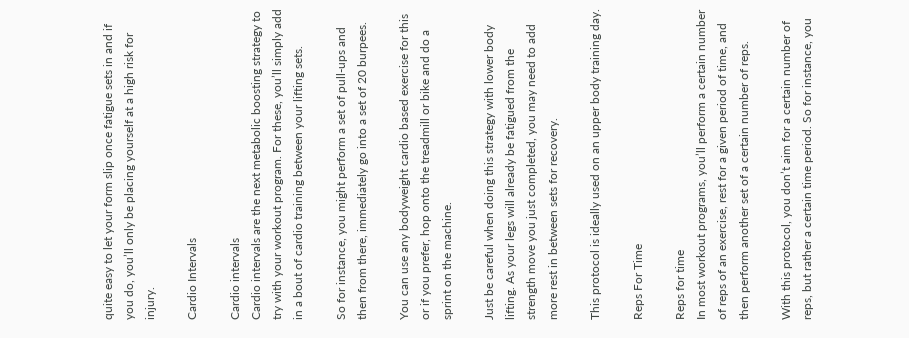quite easy to let your form slip once fatigue sets in and if you do, you’ll only be placing yourself at a high risk for injury.

Cardio Intervals

Cardio intervals
Cardio intervals are the next metabolic boosting strategy to try with your workout program. For these, you’ll simply add in a bout of cardio training between your lifting sets.

So for instance, you might perform a set of pull-ups and then from there, immediately go into a set of 20 burpees.

You can use any bodyweight cardio based exercise for this or if you prefer, hop onto the treadmill or bike and do a sprint on the machine.

Just be careful when doing this strategy with lower body lifting. As your legs will already be fatigued from the strength move you just completed, you may need to add more rest in between sets for recovery.

This protocol is ideally used on an upper body training day.

Reps For Time

Reps for time
In most workout programs, you’ll perform a certain number of reps of an exercise, rest for a given period of time, and then perform another set of a certain number of reps.

With this protocol, you don’t aim for a certain number of reps, but rather a certain time period. So for instance, you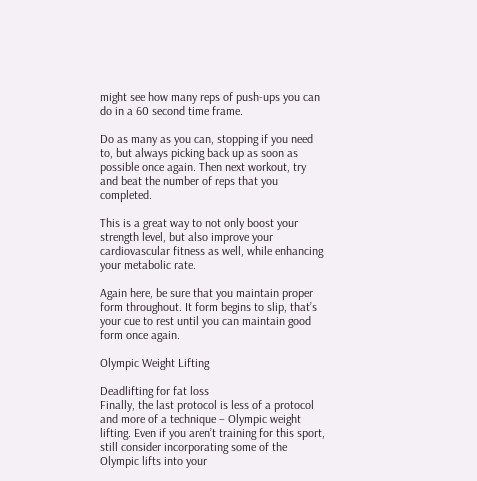might see how many reps of push-ups you can do in a 60 second time frame.

Do as many as you can, stopping if you need to, but always picking back up as soon as possible once again. Then next workout, try and beat the number of reps that you completed.

This is a great way to not only boost your strength level, but also improve your cardiovascular fitness as well, while enhancing your metabolic rate.

Again here, be sure that you maintain proper form throughout. It form begins to slip, that’s your cue to rest until you can maintain good form once again.

Olympic Weight Lifting

Deadlifting for fat loss
Finally, the last protocol is less of a protocol and more of a technique – Olympic weight lifting. Even if you aren’t training for this sport, still consider incorporating some of the Olympic lifts into your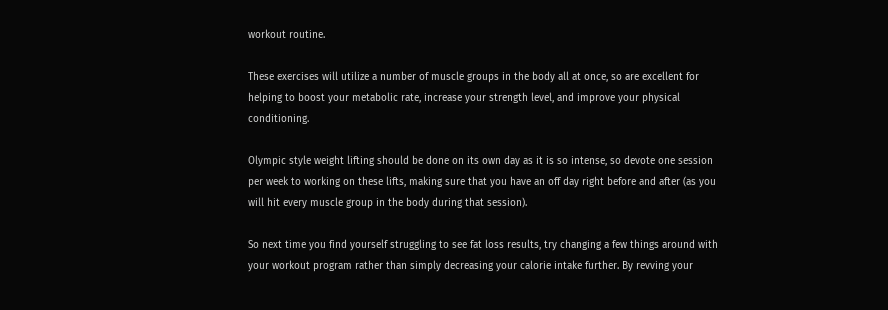workout routine.

These exercises will utilize a number of muscle groups in the body all at once, so are excellent for helping to boost your metabolic rate, increase your strength level, and improve your physical conditioning.

Olympic style weight lifting should be done on its own day as it is so intense, so devote one session per week to working on these lifts, making sure that you have an off day right before and after (as you will hit every muscle group in the body during that session).

So next time you find yourself struggling to see fat loss results, try changing a few things around with your workout program rather than simply decreasing your calorie intake further. By revving your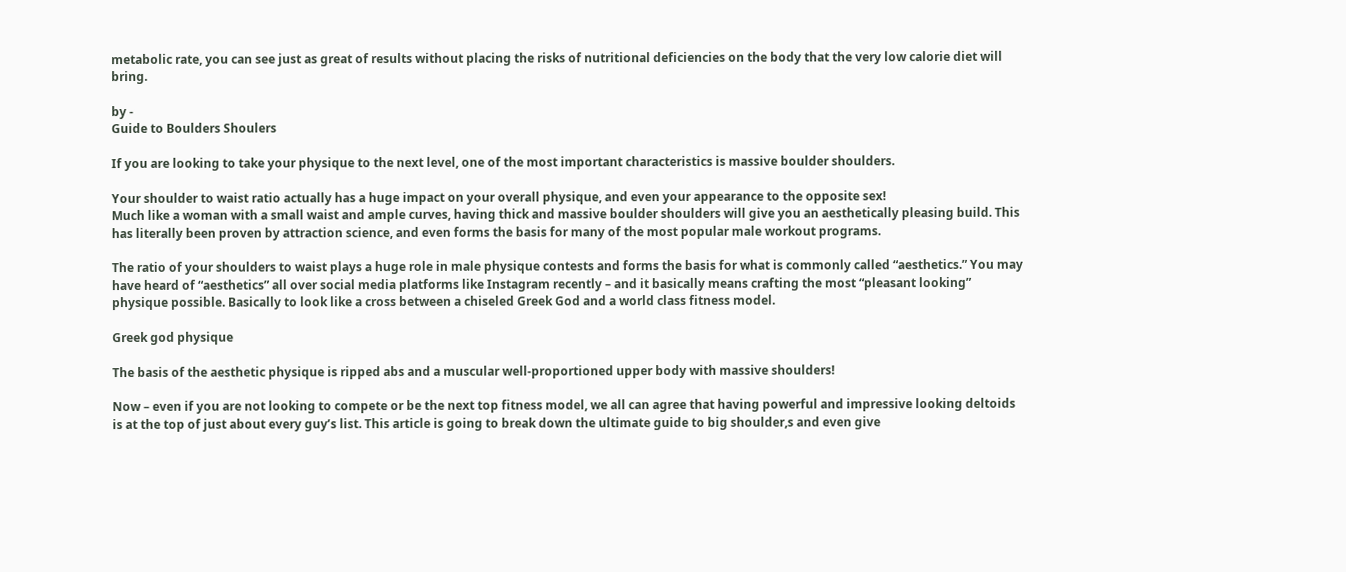metabolic rate, you can see just as great of results without placing the risks of nutritional deficiencies on the body that the very low calorie diet will bring.

by -
Guide to Boulders Shoulers

If you are looking to take your physique to the next level, one of the most important characteristics is massive boulder shoulders.

Your shoulder to waist ratio actually has a huge impact on your overall physique, and even your appearance to the opposite sex!
Much like a woman with a small waist and ample curves, having thick and massive boulder shoulders will give you an aesthetically pleasing build. This has literally been proven by attraction science, and even forms the basis for many of the most popular male workout programs.

The ratio of your shoulders to waist plays a huge role in male physique contests and forms the basis for what is commonly called “aesthetics.” You may have heard of “aesthetics” all over social media platforms like Instagram recently – and it basically means crafting the most “pleasant looking” physique possible. Basically to look like a cross between a chiseled Greek God and a world class fitness model.

Greek god physique

The basis of the aesthetic physique is ripped abs and a muscular well-proportioned upper body with massive shoulders!

Now – even if you are not looking to compete or be the next top fitness model, we all can agree that having powerful and impressive looking deltoids is at the top of just about every guy’s list. This article is going to break down the ultimate guide to big shoulder,s and even give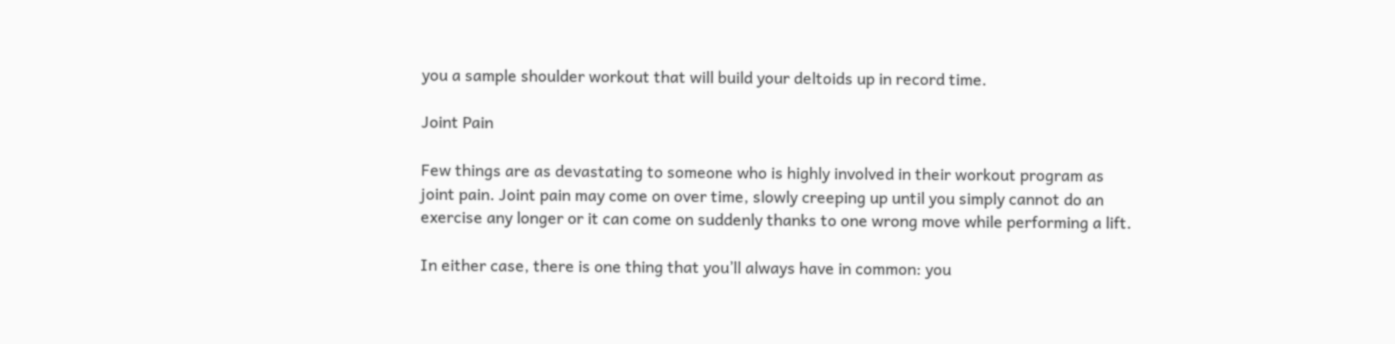you a sample shoulder workout that will build your deltoids up in record time.

Joint Pain

Few things are as devastating to someone who is highly involved in their workout program as joint pain. Joint pain may come on over time, slowly creeping up until you simply cannot do an exercise any longer or it can come on suddenly thanks to one wrong move while performing a lift.

In either case, there is one thing that you’ll always have in common: you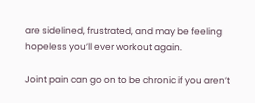are sidelined, frustrated, and may be feeling hopeless you’ll ever workout again.

Joint pain can go on to be chronic if you aren’t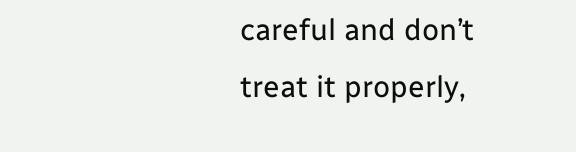careful and don’t treat it properly,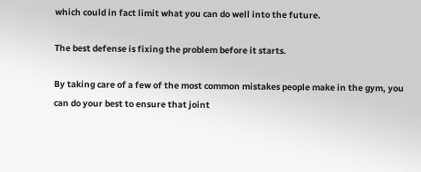which could in fact limit what you can do well into the future.

The best defense is fixing the problem before it starts.

By taking care of a few of the most common mistakes people make in the gym, you can do your best to ensure that joint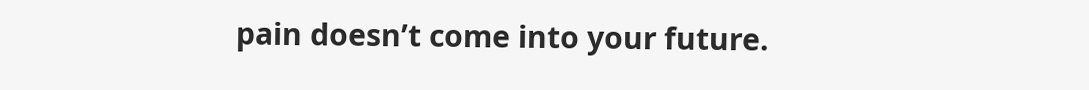pain doesn’t come into your future.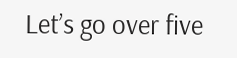Let’s go over five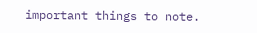important things to note.